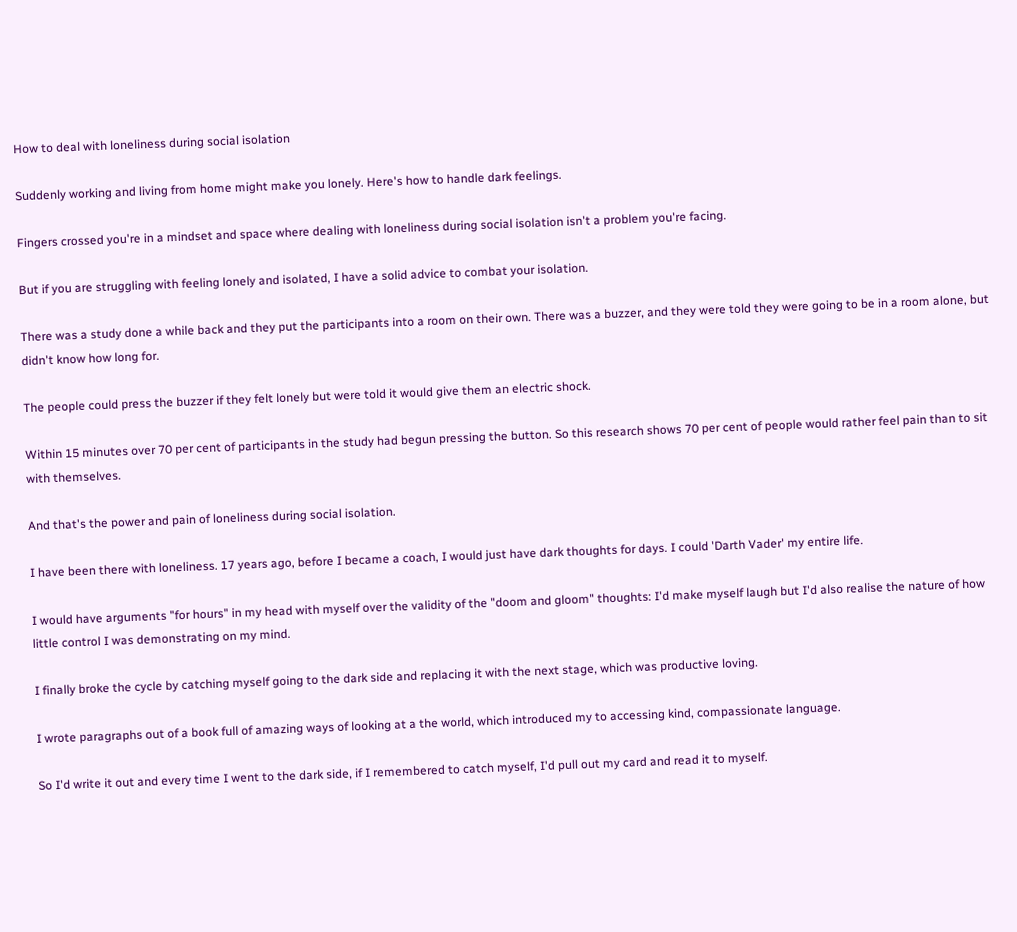How to deal with loneliness during social isolation

Suddenly working and living from home might make you lonely. Here's how to handle dark feelings.

Fingers crossed you're in a mindset and space where dealing with loneliness during social isolation isn't a problem you're facing.

But if you are struggling with feeling lonely and isolated, I have a solid advice to combat your isolation.

There was a study done a while back and they put the participants into a room on their own. There was a buzzer, and they were told they were going to be in a room alone, but didn't know how long for.

The people could press the buzzer if they felt lonely but were told it would give them an electric shock.

Within 15 minutes over 70 per cent of participants in the study had begun pressing the button. So this research shows 70 per cent of people would rather feel pain than to sit with themselves.

And that's the power and pain of loneliness during social isolation.

I have been there with loneliness. 17 years ago, before I became a coach, I would just have dark thoughts for days. I could 'Darth Vader' my entire life.

I would have arguments "for hours" in my head with myself over the validity of the "doom and gloom" thoughts: I'd make myself laugh but I'd also realise the nature of how little control I was demonstrating on my mind.

I finally broke the cycle by catching myself going to the dark side and replacing it with the next stage, which was productive loving.

I wrote paragraphs out of a book full of amazing ways of looking at a the world, which introduced my to accessing kind, compassionate language.

So I'd write it out and every time I went to the dark side, if I remembered to catch myself, I'd pull out my card and read it to myself.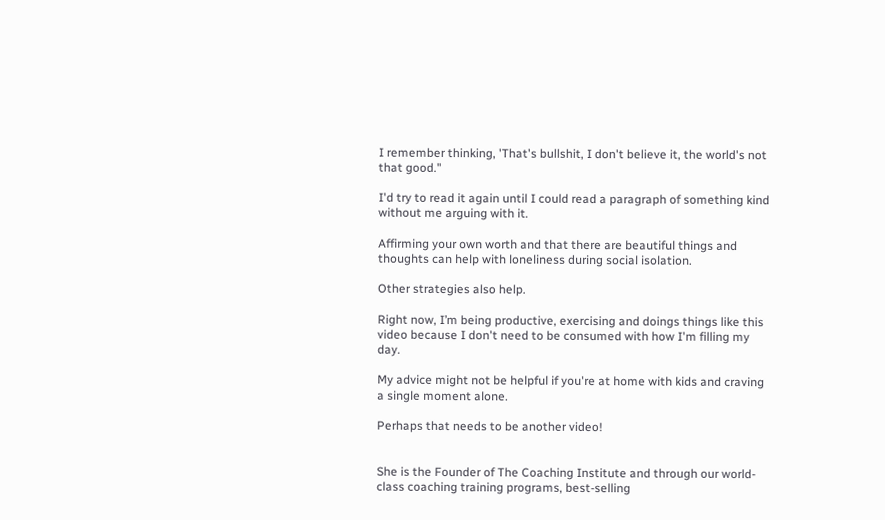I remember thinking, 'That's bullshit, I don't believe it, the world's not that good."

I'd try to read it again until I could read a paragraph of something kind without me arguing with it.

Affirming your own worth and that there are beautiful things and thoughts can help with loneliness during social isolation.

Other strategies also help.

Right now, I’m being productive, exercising and doings things like this video because I don't need to be consumed with how I'm filling my day.

My advice might not be helpful if you're at home with kids and craving a single moment alone.

Perhaps that needs to be another video!


She is the Founder of The Coaching Institute and through our world-class coaching training programs, best-selling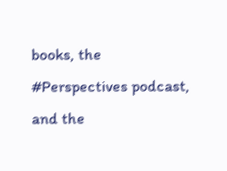books, the #Perspectives podcast, and the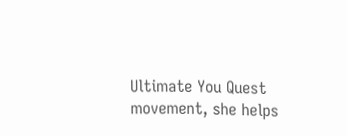Ultimate You Quest movement, she helps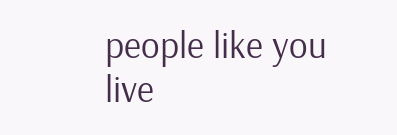people like you live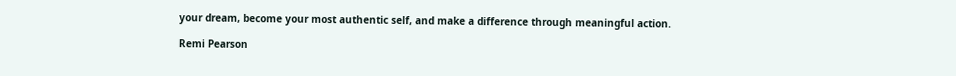your dream, become your most authentic self, and make a difference through meaningful action.

Remi Pearson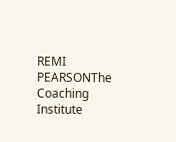REMI PEARSONThe Coaching Institute